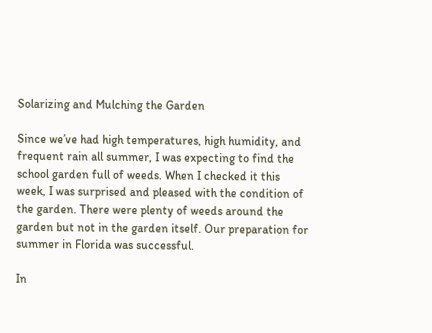Solarizing and Mulching the Garden

Since we’ve had high temperatures, high humidity, and frequent rain all summer, I was expecting to find the school garden full of weeds. When I checked it this week, I was surprised and pleased with the condition of the garden. There were plenty of weeds around the garden but not in the garden itself. Our preparation for summer in Florida was successful.

In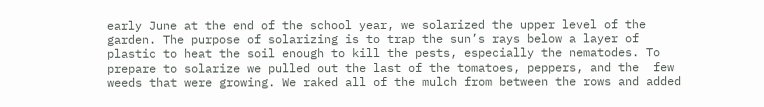early June at the end of the school year, we solarized the upper level of the garden. The purpose of solarizing is to trap the sun’s rays below a layer of plastic to heat the soil enough to kill the pests, especially the nematodes. To prepare to solarize we pulled out the last of the tomatoes, peppers, and the  few weeds that were growing. We raked all of the mulch from between the rows and added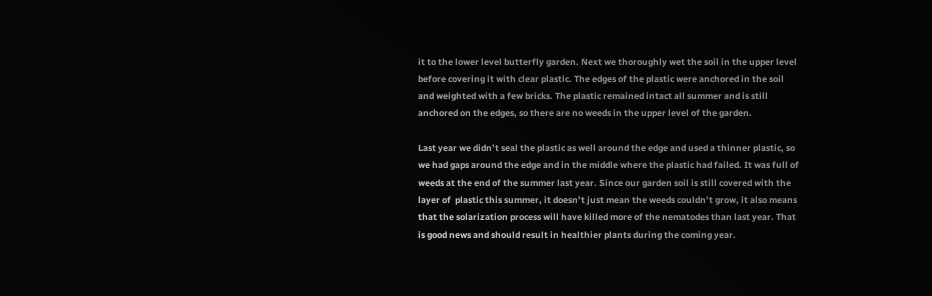it to the lower level butterfly garden. Next we thoroughly wet the soil in the upper level before covering it with clear plastic. The edges of the plastic were anchored in the soil and weighted with a few bricks. The plastic remained intact all summer and is still anchored on the edges, so there are no weeds in the upper level of the garden.

Last year we didn’t seal the plastic as well around the edge and used a thinner plastic, so we had gaps around the edge and in the middle where the plastic had failed. It was full of weeds at the end of the summer last year. Since our garden soil is still covered with the layer of  plastic this summer, it doesn’t just mean the weeds couldn’t grow, it also means that the solarization process will have killed more of the nematodes than last year. That is good news and should result in healthier plants during the coming year.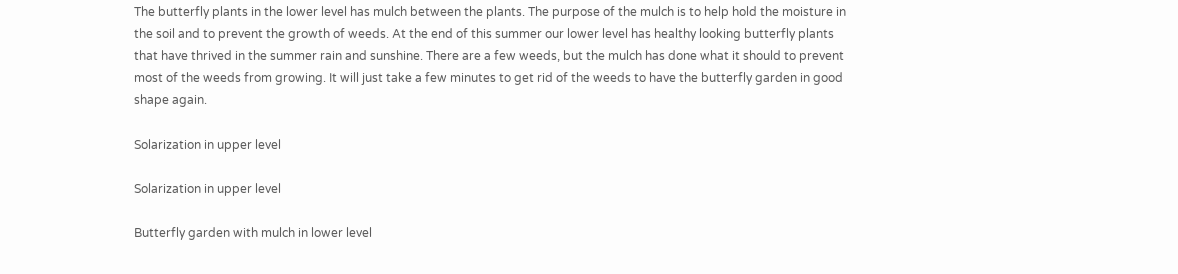The butterfly plants in the lower level has mulch between the plants. The purpose of the mulch is to help hold the moisture in the soil and to prevent the growth of weeds. At the end of this summer our lower level has healthy looking butterfly plants that have thrived in the summer rain and sunshine. There are a few weeds, but the mulch has done what it should to prevent most of the weeds from growing. It will just take a few minutes to get rid of the weeds to have the butterfly garden in good shape again.

Solarization in upper level

Solarization in upper level

Butterfly garden with mulch in lower level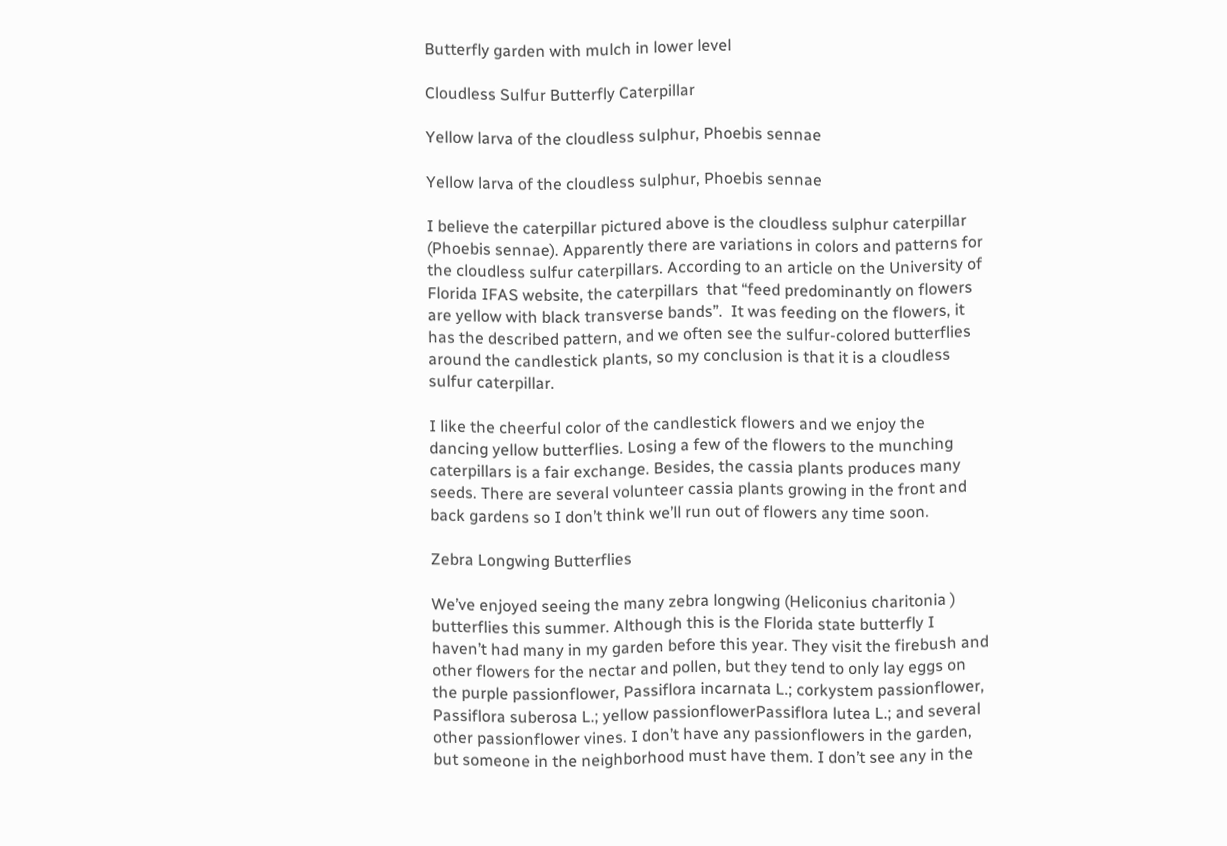Butterfly garden with mulch in lower level

Cloudless Sulfur Butterfly Caterpillar

Yellow larva of the cloudless sulphur, Phoebis sennae

Yellow larva of the cloudless sulphur, Phoebis sennae

I believe the caterpillar pictured above is the cloudless sulphur caterpillar (Phoebis sennae). Apparently there are variations in colors and patterns for the cloudless sulfur caterpillars. According to an article on the University of Florida IFAS website, the caterpillars  that “feed predominantly on flowers are yellow with black transverse bands”.  It was feeding on the flowers, it has the described pattern, and we often see the sulfur-colored butterflies around the candlestick plants, so my conclusion is that it is a cloudless sulfur caterpillar.

I like the cheerful color of the candlestick flowers and we enjoy the dancing yellow butterflies. Losing a few of the flowers to the munching caterpillars is a fair exchange. Besides, the cassia plants produces many seeds. There are several volunteer cassia plants growing in the front and back gardens so I don’t think we’ll run out of flowers any time soon.

Zebra Longwing Butterflies

We’ve enjoyed seeing the many zebra longwing (Heliconius charitonia ) butterflies this summer. Although this is the Florida state butterfly I haven’t had many in my garden before this year. They visit the firebush and other flowers for the nectar and pollen, but they tend to only lay eggs on the purple passionflower, Passiflora incarnata L.; corkystem passionflower, Passiflora suberosa L.; yellow passionflowerPassiflora lutea L.; and several other passionflower vines. I don’t have any passionflowers in the garden, but someone in the neighborhood must have them. I don’t see any in the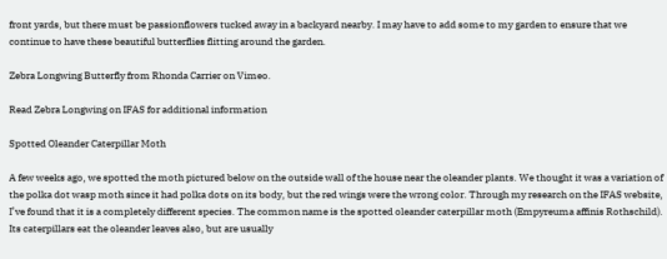front yards, but there must be passionflowers tucked away in a backyard nearby. I may have to add some to my garden to ensure that we continue to have these beautiful butterflies flitting around the garden.

Zebra Longwing Butterfly from Rhonda Carrier on Vimeo.

Read Zebra Longwing on IFAS for additional information

Spotted Oleander Caterpillar Moth

A few weeks ago, we spotted the moth pictured below on the outside wall of the house near the oleander plants. We thought it was a variation of the polka dot wasp moth since it had polka dots on its body, but the red wings were the wrong color. Through my research on the IFAS website, I’ve found that it is a completely different species. The common name is the spotted oleander caterpillar moth (Empyreuma affinis Rothschild). Its caterpillars eat the oleander leaves also, but are usually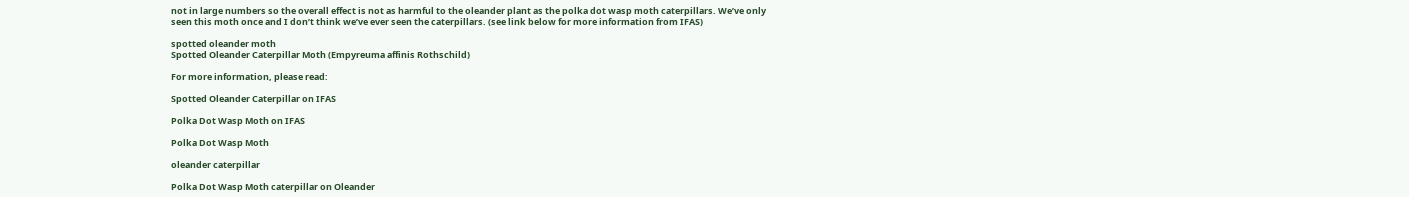not in large numbers so the overall effect is not as harmful to the oleander plant as the polka dot wasp moth caterpillars. We’ve only seen this moth once and I don’t think we’ve ever seen the caterpillars. (see link below for more information from IFAS)

spotted oleander moth
Spotted Oleander Caterpillar Moth (Empyreuma affinis Rothschild)

For more information, please read:

Spotted Oleander Caterpillar on IFAS

Polka Dot Wasp Moth on IFAS

Polka Dot Wasp Moth

oleander caterpillar

Polka Dot Wasp Moth caterpillar on Oleander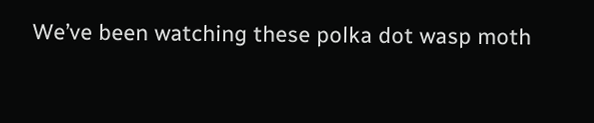We’ve been watching these polka dot wasp moth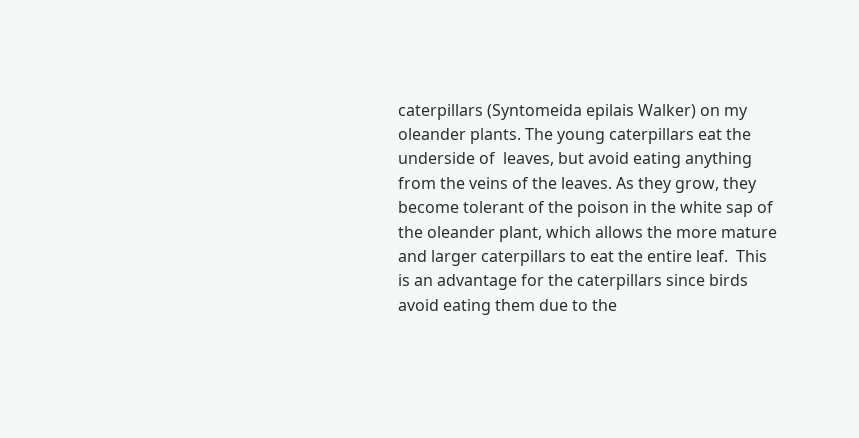caterpillars (Syntomeida epilais Walker) on my oleander plants. The young caterpillars eat the underside of  leaves, but avoid eating anything from the veins of the leaves. As they grow, they become tolerant of the poison in the white sap of the oleander plant, which allows the more mature and larger caterpillars to eat the entire leaf.  This is an advantage for the caterpillars since birds avoid eating them due to the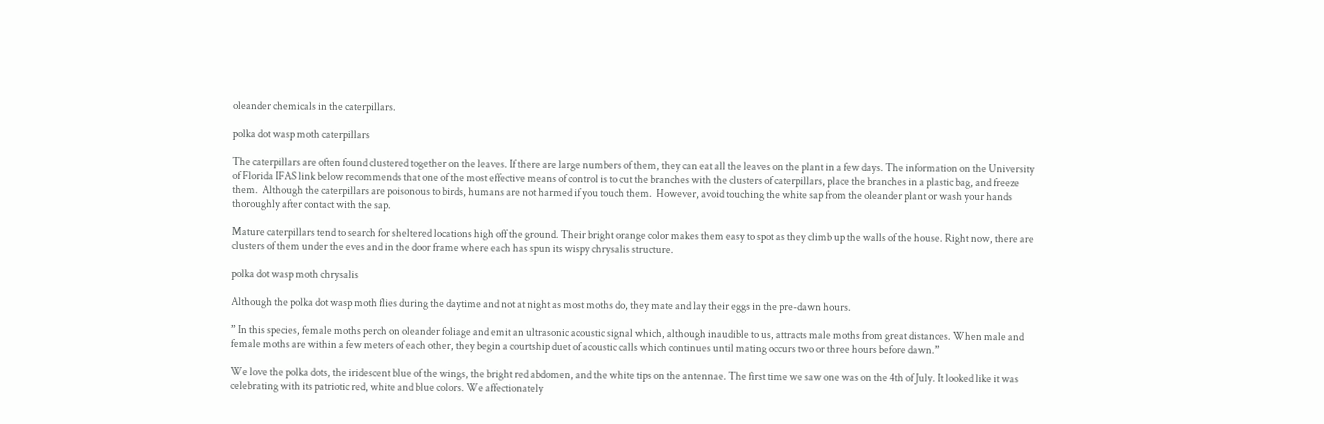oleander chemicals in the caterpillars.

polka dot wasp moth caterpillars

The caterpillars are often found clustered together on the leaves. If there are large numbers of them, they can eat all the leaves on the plant in a few days. The information on the University of Florida IFAS link below recommends that one of the most effective means of control is to cut the branches with the clusters of caterpillars, place the branches in a plastic bag, and freeze them.  Although the caterpillars are poisonous to birds, humans are not harmed if you touch them.  However, avoid touching the white sap from the oleander plant or wash your hands thoroughly after contact with the sap.

Mature caterpillars tend to search for sheltered locations high off the ground. Their bright orange color makes them easy to spot as they climb up the walls of the house. Right now, there are clusters of them under the eves and in the door frame where each has spun its wispy chrysalis structure.

polka dot wasp moth chrysalis

Although the polka dot wasp moth flies during the daytime and not at night as most moths do, they mate and lay their eggs in the pre-dawn hours.

” In this species, female moths perch on oleander foliage and emit an ultrasonic acoustic signal which, although inaudible to us, attracts male moths from great distances. When male and female moths are within a few meters of each other, they begin a courtship duet of acoustic calls which continues until mating occurs two or three hours before dawn.”

We love the polka dots, the iridescent blue of the wings, the bright red abdomen, and the white tips on the antennae. The first time we saw one was on the 4th of July. It looked like it was celebrating with its patriotic red, white and blue colors. We affectionately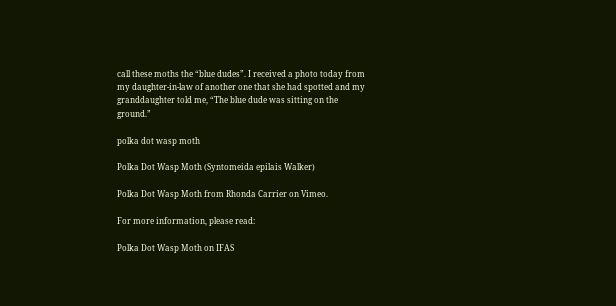call these moths the “blue dudes”. I received a photo today from my daughter-in-law of another one that she had spotted and my granddaughter told me, “The blue dude was sitting on the ground.”

polka dot wasp moth

Polka Dot Wasp Moth (Syntomeida epilais Walker)

Polka Dot Wasp Moth from Rhonda Carrier on Vimeo.

For more information, please read:

Polka Dot Wasp Moth on IFAS